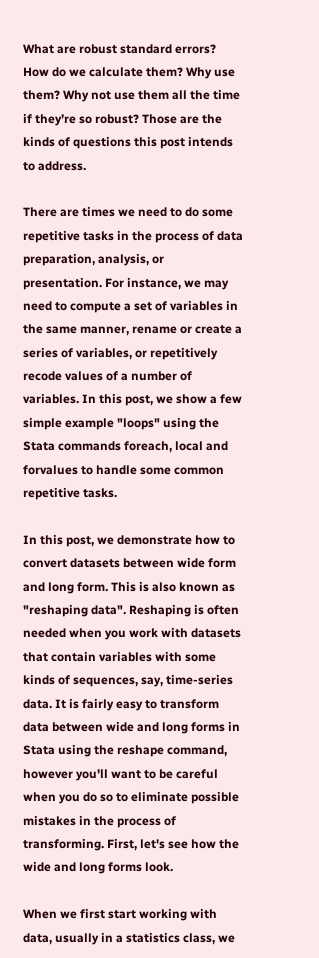What are robust standard errors? How do we calculate them? Why use them? Why not use them all the time if they’re so robust? Those are the kinds of questions this post intends to address.

There are times we need to do some repetitive tasks in the process of data preparation, analysis, or presentation. For instance, we may need to compute a set of variables in the same manner, rename or create a series of variables, or repetitively recode values of a number of variables. In this post, we show a few simple example "loops" using the Stata commands foreach, local and forvalues to handle some common repetitive tasks.

In this post, we demonstrate how to convert datasets between wide form and long form. This is also known as "reshaping data". Reshaping is often needed when you work with datasets that contain variables with some kinds of sequences, say, time-series data. It is fairly easy to transform data between wide and long forms in Stata using the reshape command, however you'll want to be careful when you do so to eliminate possible mistakes in the process of transforming. First, let's see how the wide and long forms look.

When we first start working with data, usually in a statistics class, we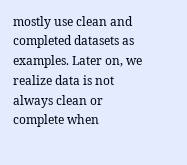mostly use clean and completed datasets as examples. Later on, we realize data is not always clean or complete when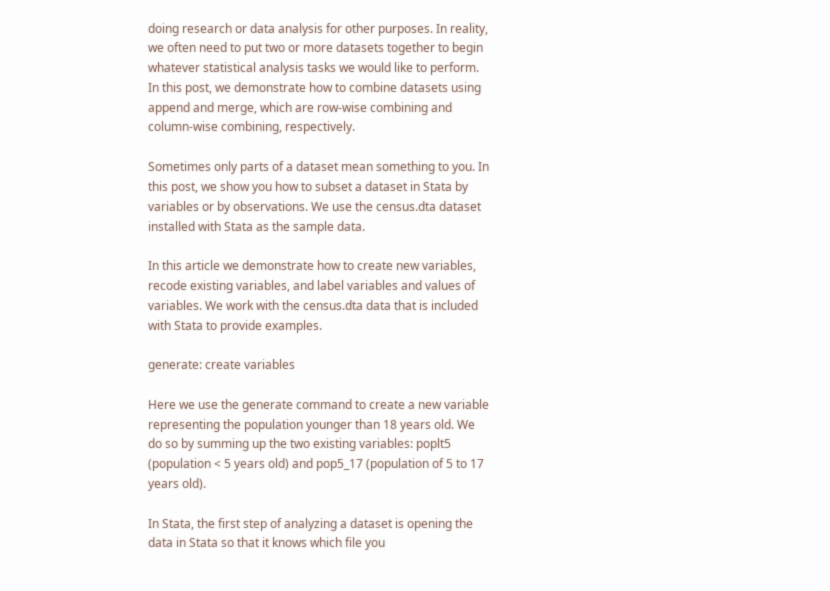doing research or data analysis for other purposes. In reality, we often need to put two or more datasets together to begin whatever statistical analysis tasks we would like to perform. In this post, we demonstrate how to combine datasets using append and merge, which are row-wise combining and column-wise combining, respectively.

Sometimes only parts of a dataset mean something to you. In this post, we show you how to subset a dataset in Stata by variables or by observations. We use the census.dta dataset installed with Stata as the sample data.

In this article we demonstrate how to create new variables, recode existing variables, and label variables and values of variables. We work with the census.dta data that is included with Stata to provide examples.

generate: create variables

Here we use the generate command to create a new variable representing the population younger than 18 years old. We do so by summing up the two existing variables: poplt5 (population < 5 years old) and pop5_17 (population of 5 to 17 years old).

In Stata, the first step of analyzing a dataset is opening the data in Stata so that it knows which file you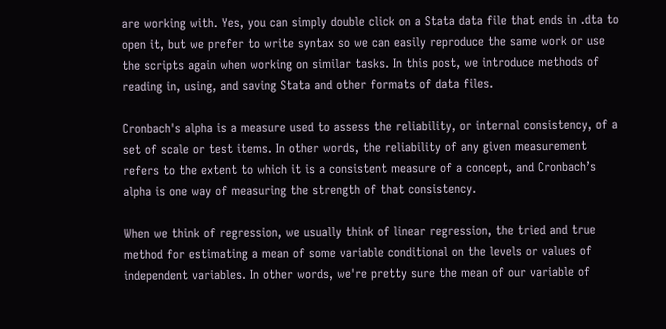are working with. Yes, you can simply double click on a Stata data file that ends in .dta to open it, but we prefer to write syntax so we can easily reproduce the same work or use the scripts again when working on similar tasks. In this post, we introduce methods of reading in, using, and saving Stata and other formats of data files.

Cronbach's alpha is a measure used to assess the reliability, or internal consistency, of a set of scale or test items. In other words, the reliability of any given measurement refers to the extent to which it is a consistent measure of a concept, and Cronbach’s alpha is one way of measuring the strength of that consistency.

When we think of regression, we usually think of linear regression, the tried and true method for estimating a mean of some variable conditional on the levels or values of independent variables. In other words, we're pretty sure the mean of our variable of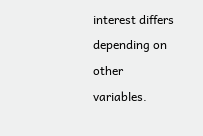interest differs depending on other variables.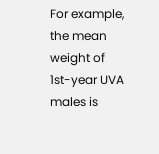For example, the mean weight of 1st-year UVA males is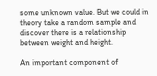some unknown value. But we could in theory take a random sample and discover there is a relationship between weight and height.

An important component of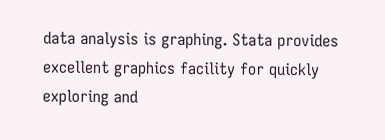data analysis is graphing. Stata provides excellent graphics facility for quickly exploring and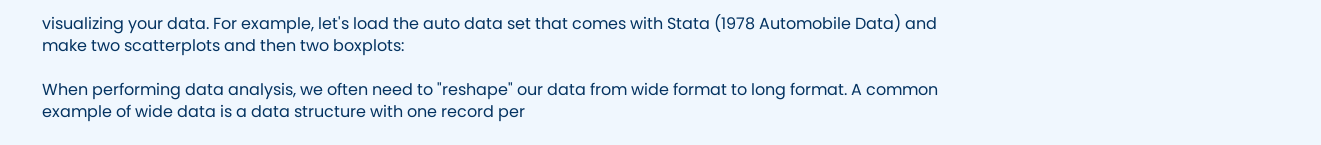visualizing your data. For example, let's load the auto data set that comes with Stata (1978 Automobile Data) and make two scatterplots and then two boxplots:

When performing data analysis, we often need to "reshape" our data from wide format to long format. A common example of wide data is a data structure with one record per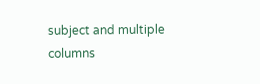subject and multiple columns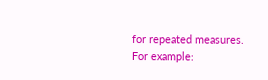for repeated measures. For example: